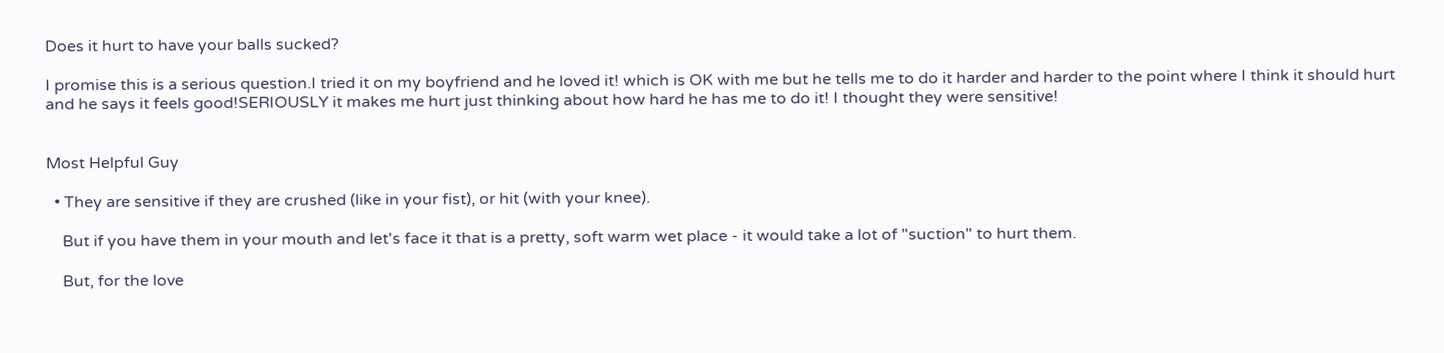Does it hurt to have your balls sucked?

I promise this is a serious question.I tried it on my boyfriend and he loved it! which is OK with me but he tells me to do it harder and harder to the point where I think it should hurt and he says it feels good!SERIOUSLY it makes me hurt just thinking about how hard he has me to do it! I thought they were sensitive!


Most Helpful Guy

  • They are sensitive if they are crushed (like in your fist), or hit (with your knee).

    But if you have them in your mouth and let's face it that is a pretty, soft warm wet place - it would take a lot of "suction" to hurt them.

    But, for the love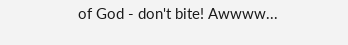of God - don't bite! Awwww...